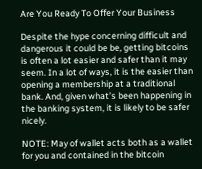Are You Ready To Offer Your Business

Despite the hype concerning difficult and dangerous it could be be, getting bitcoins is often a lot easier and safer than it may seem. In a lot of ways, it is the easier than opening a membership at a traditional bank. And, given what’s been happening in the banking system, it is likely to be safer nicely.

NOTE: May of wallet acts both as a wallet for you and contained in the bitcoin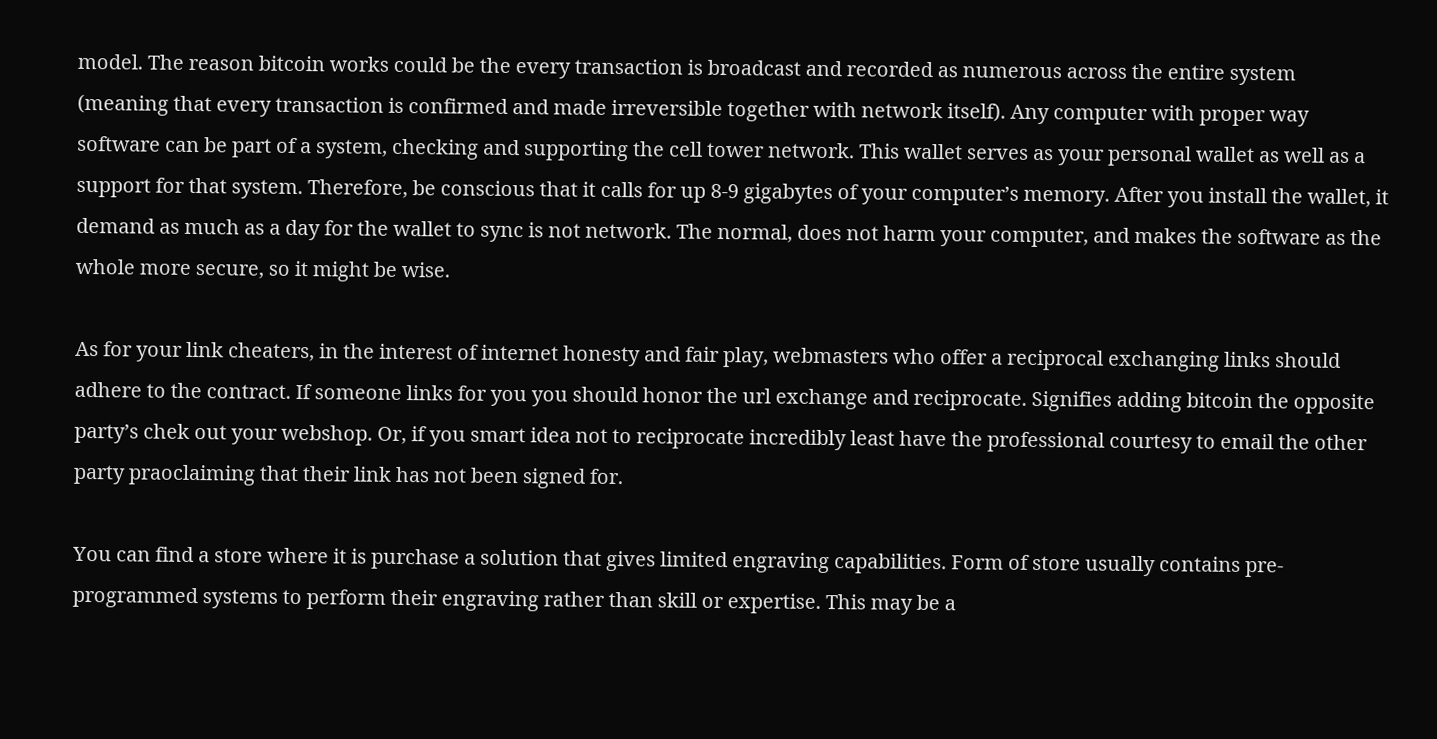model. The reason bitcoin works could be the every transaction is broadcast and recorded as numerous across the entire system (meaning that every transaction is confirmed and made irreversible together with network itself). Any computer with proper way software can be part of a system, checking and supporting the cell tower network. This wallet serves as your personal wallet as well as a support for that system. Therefore, be conscious that it calls for up 8-9 gigabytes of your computer’s memory. After you install the wallet, it demand as much as a day for the wallet to sync is not network. The normal, does not harm your computer, and makes the software as the whole more secure, so it might be wise.

As for your link cheaters, in the interest of internet honesty and fair play, webmasters who offer a reciprocal exchanging links should adhere to the contract. If someone links for you you should honor the url exchange and reciprocate. Signifies adding bitcoin the opposite party’s chek out your webshop. Or, if you smart idea not to reciprocate incredibly least have the professional courtesy to email the other party praoclaiming that their link has not been signed for.

You can find a store where it is purchase a solution that gives limited engraving capabilities. Form of store usually contains pre-programmed systems to perform their engraving rather than skill or expertise. This may be a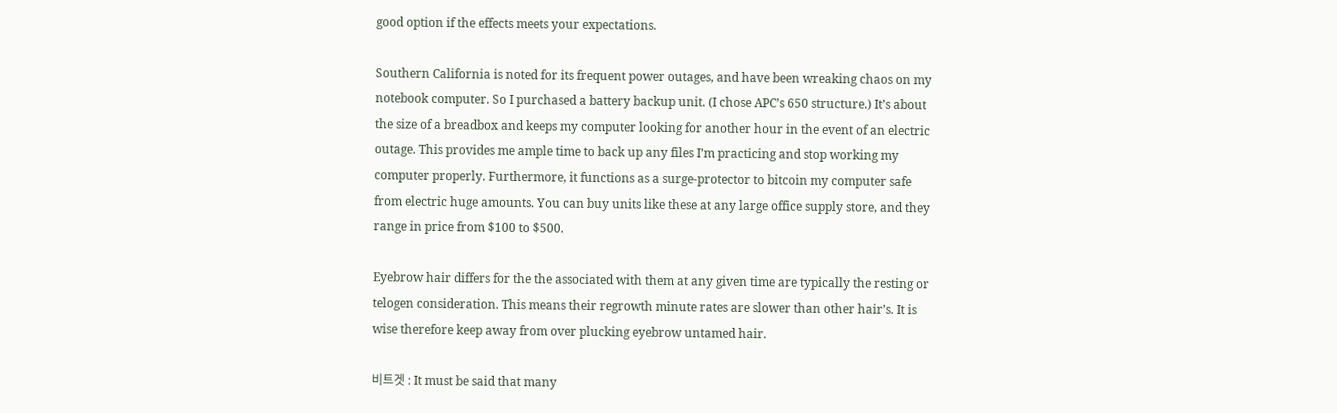good option if the effects meets your expectations.

Southern California is noted for its frequent power outages, and have been wreaking chaos on my notebook computer. So I purchased a battery backup unit. (I chose APC’s 650 structure.) It’s about the size of a breadbox and keeps my computer looking for another hour in the event of an electric outage. This provides me ample time to back up any files I’m practicing and stop working my computer properly. Furthermore, it functions as a surge-protector to bitcoin my computer safe from electric huge amounts. You can buy units like these at any large office supply store, and they range in price from $100 to $500.

Eyebrow hair differs for the the associated with them at any given time are typically the resting or telogen consideration. This means their regrowth minute rates are slower than other hair’s. It is wise therefore keep away from over plucking eyebrow untamed hair.

비트겟 : It must be said that many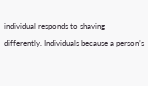individual responds to shaving differently. Individuals because a person’s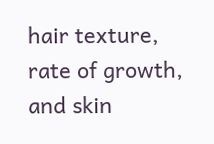hair texture, rate of growth, and skin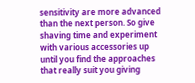sensitivity are more advanced than the next person. So give shaving time and experiment with various accessories up until you find the approaches that really suit you giving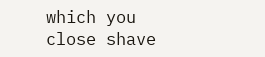which you close shave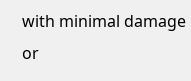with minimal damage or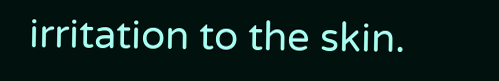irritation to the skin.